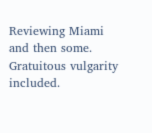Reviewing Miami and then some. Gratuitous vulgarity included.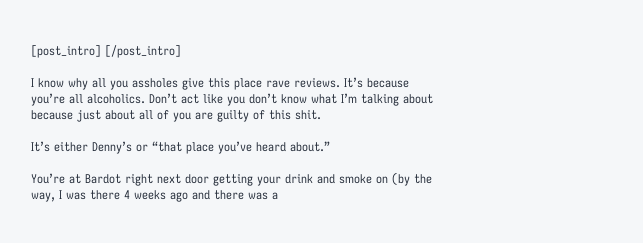[post_intro] [/post_intro]

I know why all you assholes give this place rave reviews. It’s because you’re all alcoholics. Don’t act like you don’t know what I’m talking about because just about all of you are guilty of this shit.

It’s either Denny’s or “that place you’ve heard about.”

You’re at Bardot right next door getting your drink and smoke on (by the way, I was there 4 weeks ago and there was a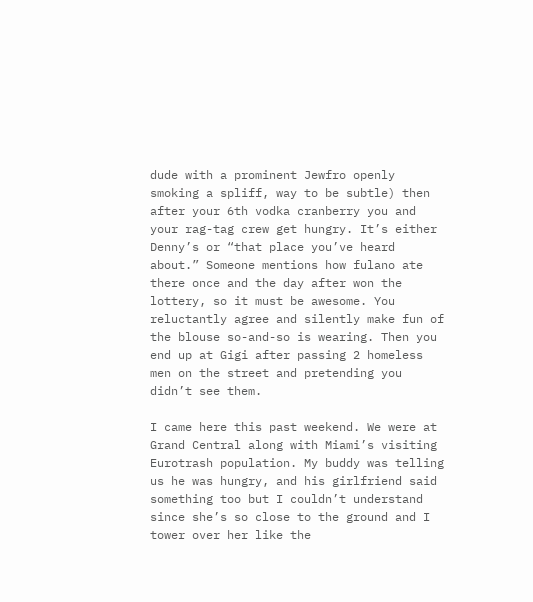dude with a prominent Jewfro openly smoking a spliff, way to be subtle) then after your 6th vodka cranberry you and your rag-tag crew get hungry. It’s either Denny’s or “that place you’ve heard about.” Someone mentions how fulano ate there once and the day after won the lottery, so it must be awesome. You reluctantly agree and silently make fun of the blouse so-and-so is wearing. Then you end up at Gigi after passing 2 homeless men on the street and pretending you didn’t see them.

I came here this past weekend. We were at Grand Central along with Miami’s visiting Eurotrash population. My buddy was telling us he was hungry, and his girlfriend said something too but I couldn’t understand since she’s so close to the ground and I tower over her like the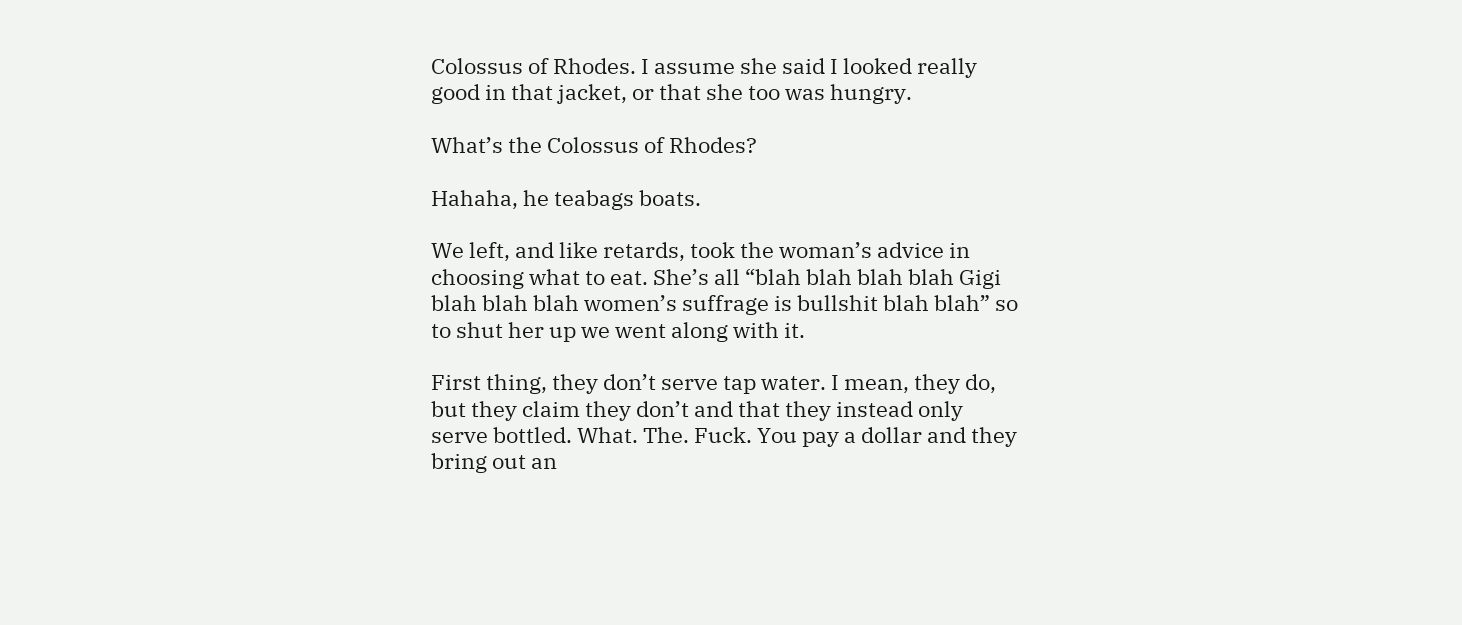Colossus of Rhodes. I assume she said I looked really good in that jacket, or that she too was hungry.

What’s the Colossus of Rhodes?

Hahaha, he teabags boats.

We left, and like retards, took the woman’s advice in choosing what to eat. She’s all “blah blah blah blah Gigi blah blah blah women’s suffrage is bullshit blah blah” so to shut her up we went along with it.

First thing, they don’t serve tap water. I mean, they do, but they claim they don’t and that they instead only serve bottled. What. The. Fuck. You pay a dollar and they bring out an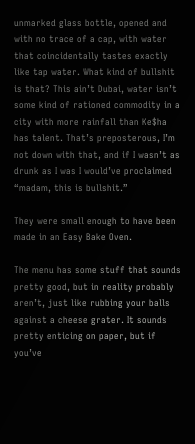unmarked glass bottle, opened and with no trace of a cap, with water that coincidentally tastes exactly like tap water. What kind of bullshit is that? This ain’t Dubai, water isn’t some kind of rationed commodity in a city with more rainfall than Ke$ha has talent. That’s preposterous, I’m not down with that, and if I wasn’t as drunk as I was I would’ve proclaimed “madam, this is bullshit.”

They were small enough to have been made in an Easy Bake Oven.

The menu has some stuff that sounds pretty good, but in reality probably aren’t, just like rubbing your balls against a cheese grater. It sounds pretty enticing on paper, but if you’ve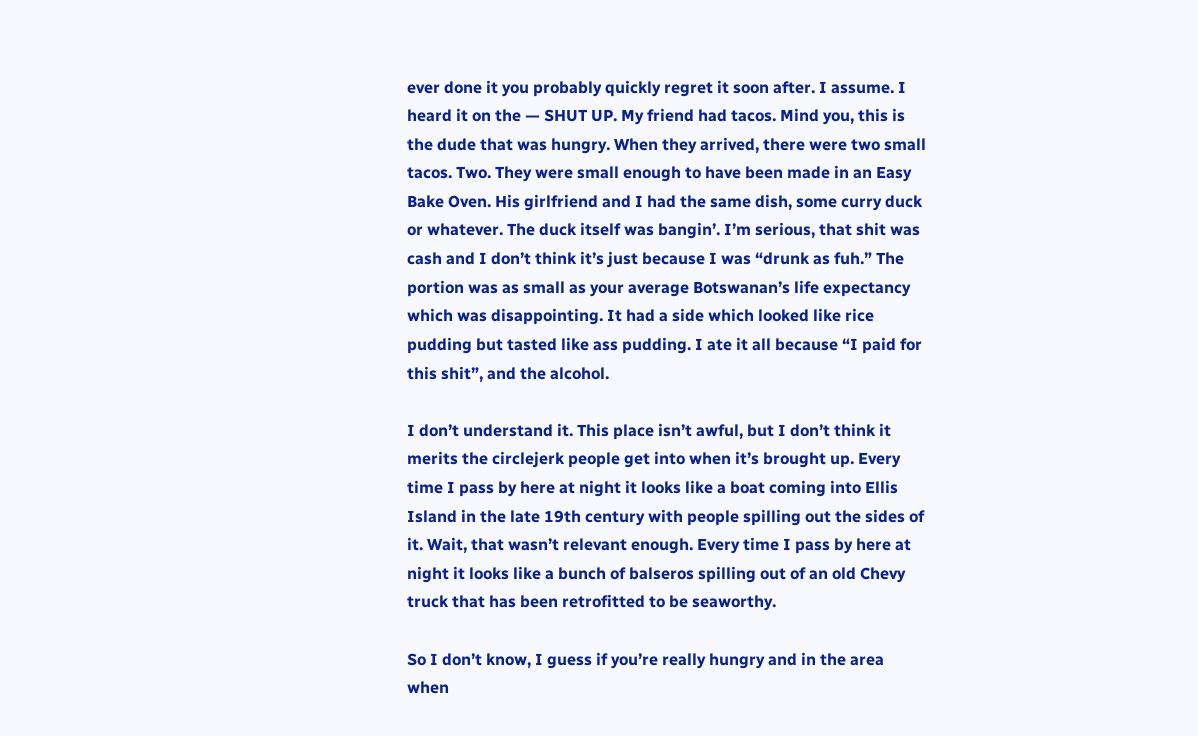ever done it you probably quickly regret it soon after. I assume. I heard it on the — SHUT UP. My friend had tacos. Mind you, this is the dude that was hungry. When they arrived, there were two small tacos. Two. They were small enough to have been made in an Easy Bake Oven. His girlfriend and I had the same dish, some curry duck or whatever. The duck itself was bangin’. I’m serious, that shit was cash and I don’t think it’s just because I was “drunk as fuh.” The portion was as small as your average Botswanan’s life expectancy which was disappointing. It had a side which looked like rice pudding but tasted like ass pudding. I ate it all because “I paid for this shit”, and the alcohol.

I don’t understand it. This place isn’t awful, but I don’t think it merits the circlejerk people get into when it’s brought up. Every time I pass by here at night it looks like a boat coming into Ellis Island in the late 19th century with people spilling out the sides of it. Wait, that wasn’t relevant enough. Every time I pass by here at night it looks like a bunch of balseros spilling out of an old Chevy truck that has been retrofitted to be seaworthy.

So I don’t know, I guess if you’re really hungry and in the area when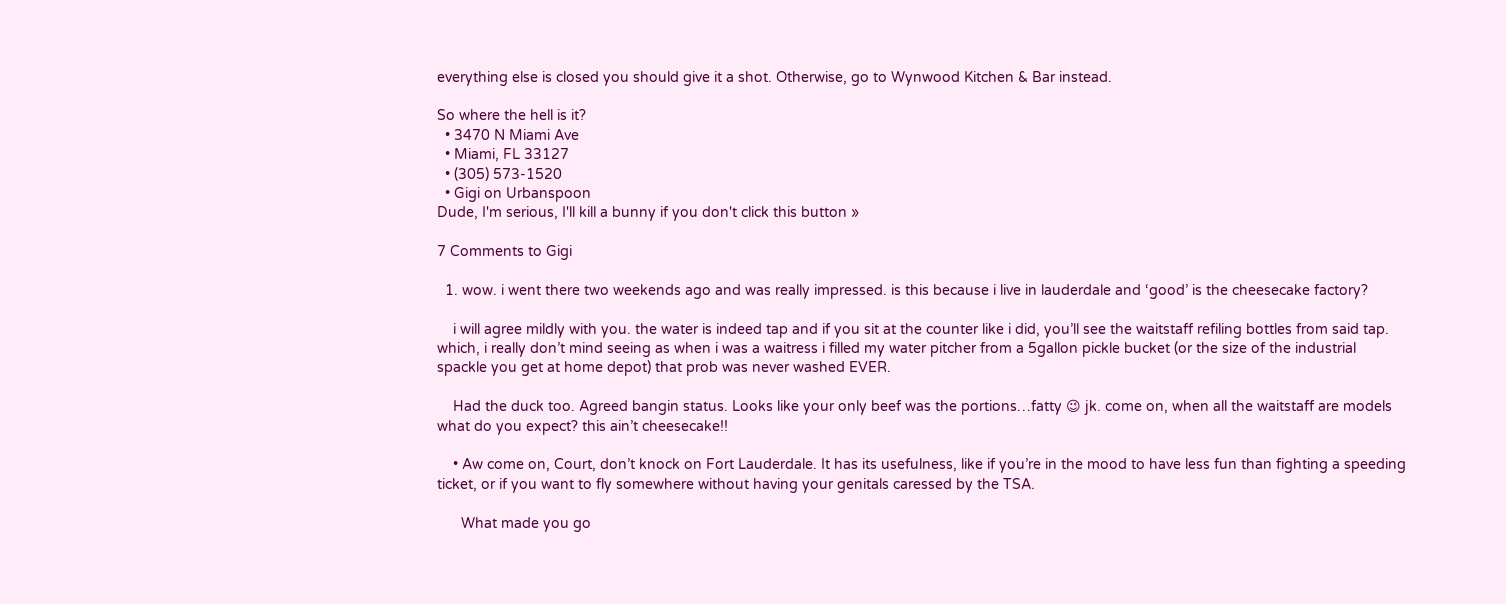everything else is closed you should give it a shot. Otherwise, go to Wynwood Kitchen & Bar instead.

So where the hell is it?
  • 3470 N Miami Ave
  • Miami, FL 33127
  • (305) 573-1520
  • Gigi on Urbanspoon
Dude, I'm serious, I'll kill a bunny if you don't click this button »

7 Comments to Gigi

  1. wow. i went there two weekends ago and was really impressed. is this because i live in lauderdale and ‘good’ is the cheesecake factory?

    i will agree mildly with you. the water is indeed tap and if you sit at the counter like i did, you’ll see the waitstaff refiling bottles from said tap. which, i really don’t mind seeing as when i was a waitress i filled my water pitcher from a 5gallon pickle bucket (or the size of the industrial spackle you get at home depot) that prob was never washed EVER.

    Had the duck too. Agreed bangin status. Looks like your only beef was the portions…fatty 😉 jk. come on, when all the waitstaff are models what do you expect? this ain’t cheesecake!!

    • Aw come on, Court, don’t knock on Fort Lauderdale. It has its usefulness, like if you’re in the mood to have less fun than fighting a speeding ticket, or if you want to fly somewhere without having your genitals caressed by the TSA.

      What made you go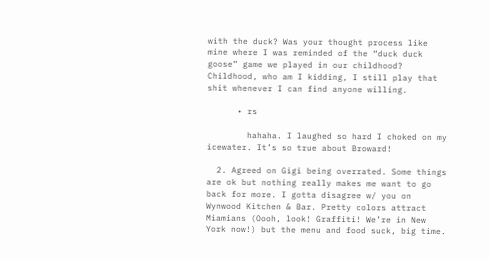with the duck? Was your thought process like mine where I was reminded of the “duck duck goose” game we played in our childhood? Childhood, who am I kidding, I still play that shit whenever I can find anyone willing.

      • rs

        hahaha. I laughed so hard I choked on my icewater. It’s so true about Broward!

  2. Agreed on Gigi being overrated. Some things are ok but nothing really makes me want to go back for more. I gotta disagree w/ you on Wynwood Kitchen & Bar. Pretty colors attract Miamians (Oooh, look! Graffiti! We’re in New York now!) but the menu and food suck, big time.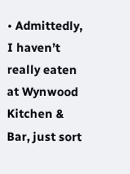• Admittedly, I haven’t really eaten at Wynwood Kitchen & Bar, just sort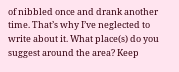of nibbled once and drank another time. That’s why I’ve neglected to write about it. What place(s) do you suggest around the area? Keep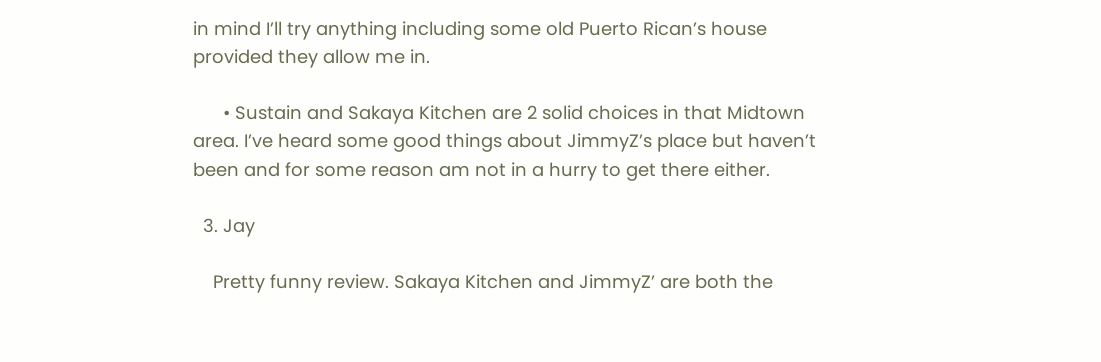in mind I’ll try anything including some old Puerto Rican’s house provided they allow me in.

      • Sustain and Sakaya Kitchen are 2 solid choices in that Midtown area. I’ve heard some good things about JimmyZ’s place but haven’t been and for some reason am not in a hurry to get there either.

  3. Jay

    Pretty funny review. Sakaya Kitchen and JimmyZ’ are both the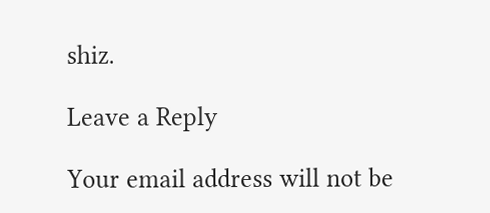shiz.

Leave a Reply

Your email address will not be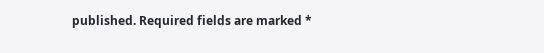published. Required fields are marked *